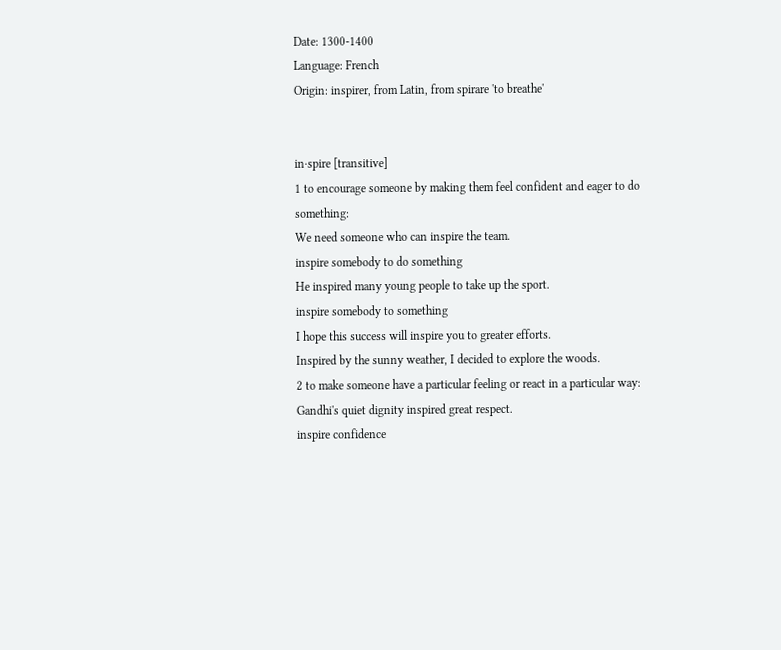Date: 1300-1400
Language: French
Origin: inspirer, from Latin, from spirare 'to breathe'


in‧spire [transitive]
1 to encourage someone by making them feel confident and eager to do something:
We need someone who can inspire the team.
inspire somebody to do something
He inspired many young people to take up the sport.
inspire somebody to something
I hope this success will inspire you to greater efforts.
Inspired by the sunny weather, I decided to explore the woods.
2 to make someone have a particular feeling or react in a particular way:
Gandhi's quiet dignity inspired great respect.
inspire confidence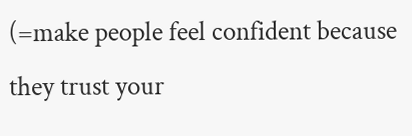(=make people feel confident because they trust your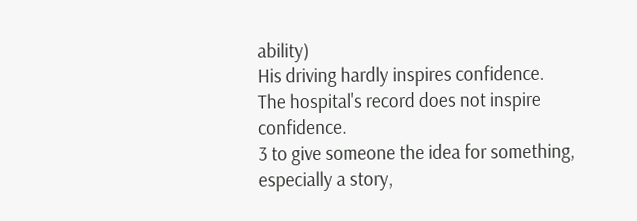ability)
His driving hardly inspires confidence.
The hospital's record does not inspire confidence.
3 to give someone the idea for something, especially a story,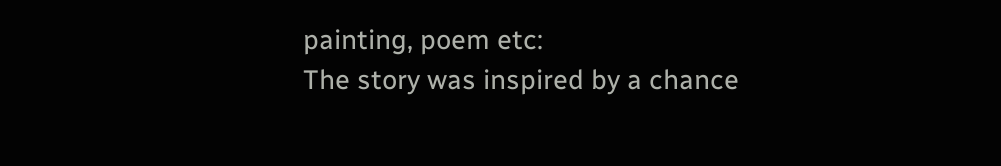painting, poem etc:
The story was inspired by a chance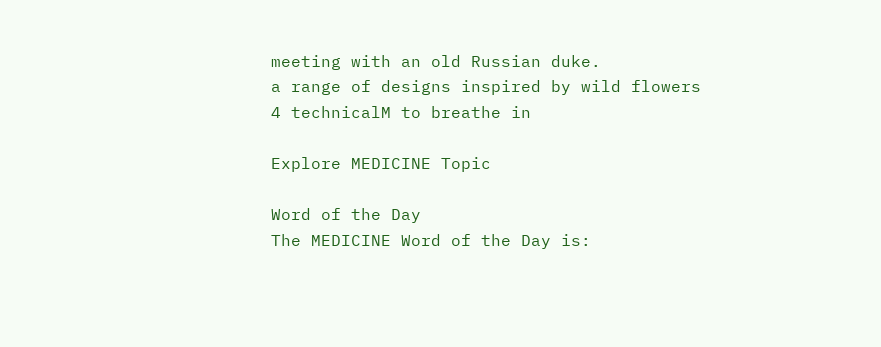meeting with an old Russian duke.
a range of designs inspired by wild flowers
4 technicalM to breathe in

Explore MEDICINE Topic

Word of the Day
The MEDICINE Word of the Day is: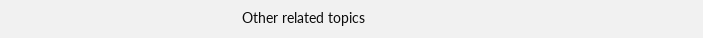Other related topics